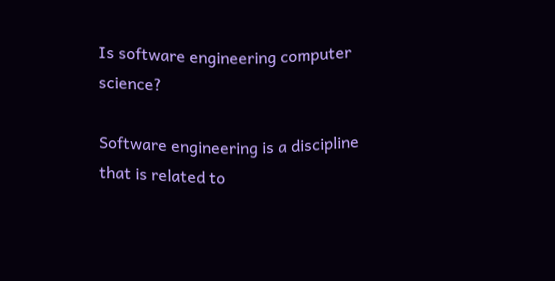Is software engineering computer science?

Software engineering is a discipline that is related to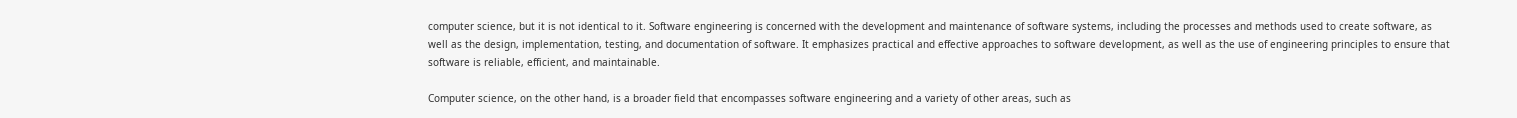computer science, but it is not identical to it. Software engineering is concerned with the development and maintenance of software systems, including the processes and methods used to create software, as well as the design, implementation, testing, and documentation of software. It emphasizes practical and effective approaches to software development, as well as the use of engineering principles to ensure that software is reliable, efficient, and maintainable.

Computer science, on the other hand, is a broader field that encompasses software engineering and a variety of other areas, such as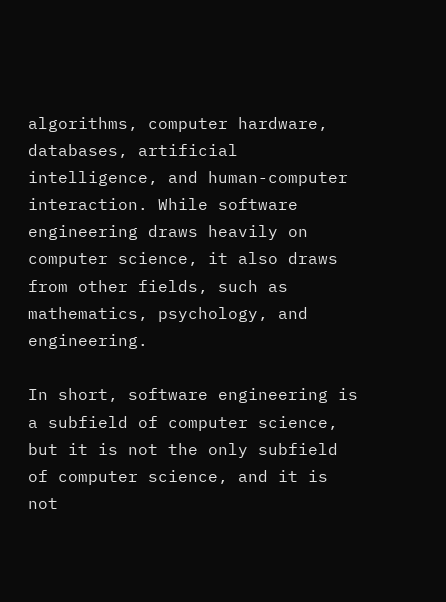algorithms, computer hardware, databases, artificial intelligence, and human-computer interaction. While software engineering draws heavily on computer science, it also draws from other fields, such as mathematics, psychology, and engineering.

In short, software engineering is a subfield of computer science, but it is not the only subfield of computer science, and it is not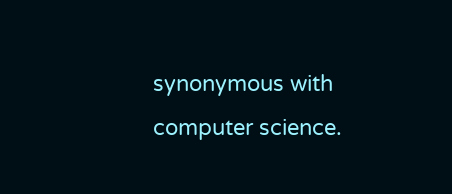synonymous with computer science.